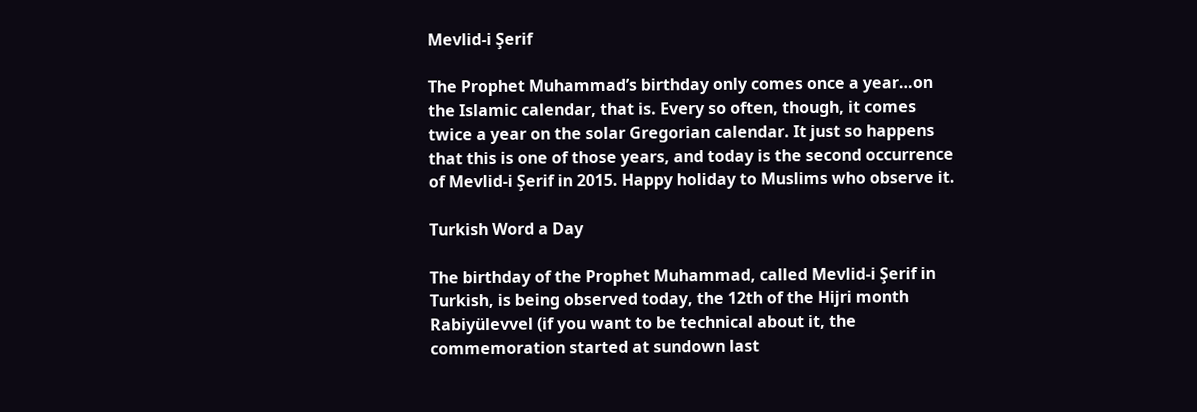Mevlid-i Şerif

The Prophet Muhammad’s birthday only comes once a year…on the Islamic calendar, that is. Every so often, though, it comes twice a year on the solar Gregorian calendar. It just so happens that this is one of those years, and today is the second occurrence of Mevlid-i Şerif in 2015. Happy holiday to Muslims who observe it.

Turkish Word a Day

The birthday of the Prophet Muhammad, called Mevlid-i Şerif in Turkish, is being observed today, the 12th of the Hijri month Rabiyülevvel (if you want to be technical about it, the commemoration started at sundown last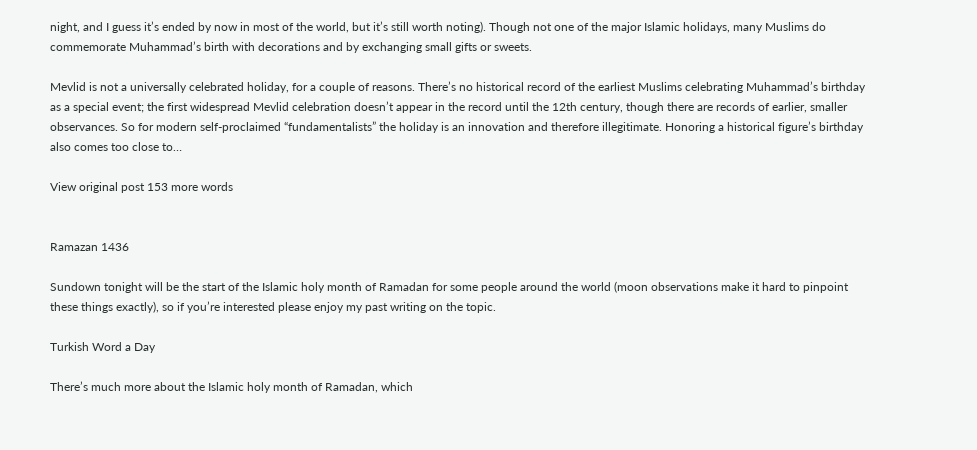night, and I guess it’s ended by now in most of the world, but it’s still worth noting). Though not one of the major Islamic holidays, many Muslims do commemorate Muhammad’s birth with decorations and by exchanging small gifts or sweets.

Mevlid is not a universally celebrated holiday, for a couple of reasons. There’s no historical record of the earliest Muslims celebrating Muhammad’s birthday as a special event; the first widespread Mevlid celebration doesn’t appear in the record until the 12th century, though there are records of earlier, smaller observances. So for modern self-proclaimed “fundamentalists” the holiday is an innovation and therefore illegitimate. Honoring a historical figure’s birthday also comes too close to…

View original post 153 more words


Ramazan 1436

Sundown tonight will be the start of the Islamic holy month of Ramadan for some people around the world (moon observations make it hard to pinpoint these things exactly), so if you’re interested please enjoy my past writing on the topic.

Turkish Word a Day

There’s much more about the Islamic holy month of Ramadan, which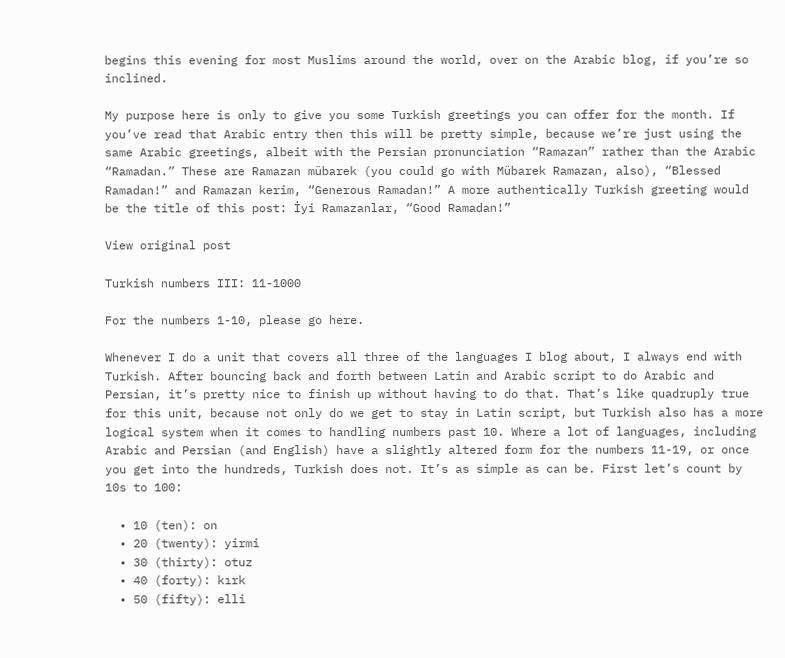begins this evening for most Muslims around the world, over on the Arabic blog, if you’re so inclined.

My purpose here is only to give you some Turkish greetings you can offer for the month. If you’ve read that Arabic entry then this will be pretty simple, because we’re just using the same Arabic greetings, albeit with the Persian pronunciation “Ramazan” rather than the Arabic “Ramadan.” These are Ramazan mübarek (you could go with Mübarek Ramazan, also), “Blessed Ramadan!” and Ramazan kerim, “Generous Ramadan!” A more authentically Turkish greeting would be the title of this post: İyi Ramazanlar, “Good Ramadan!”

View original post

Turkish numbers III: 11-1000

For the numbers 1-10, please go here.

Whenever I do a unit that covers all three of the languages I blog about, I always end with Turkish. After bouncing back and forth between Latin and Arabic script to do Arabic and Persian, it’s pretty nice to finish up without having to do that. That’s like quadruply true for this unit, because not only do we get to stay in Latin script, but Turkish also has a more logical system when it comes to handling numbers past 10. Where a lot of languages, including Arabic and Persian (and English) have a slightly altered form for the numbers 11-19, or once you get into the hundreds, Turkish does not. It’s as simple as can be. First let’s count by 10s to 100:

  • 10 (ten): on
  • 20 (twenty): yirmi
  • 30 (thirty): otuz
  • 40 (forty): kırk
  • 50 (fifty): elli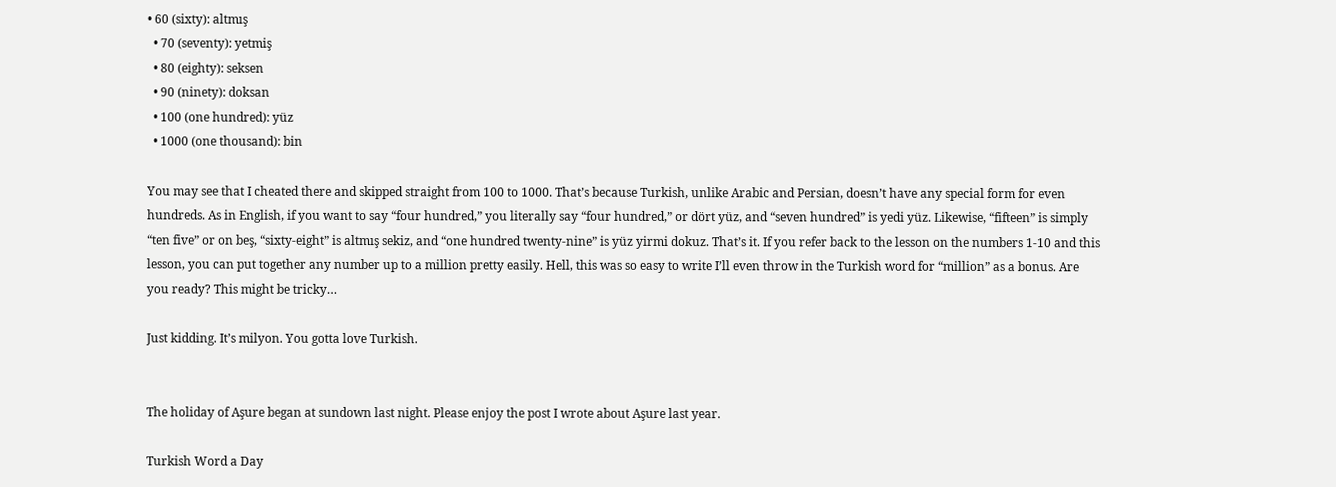• 60 (sixty): altmış
  • 70 (seventy): yetmiş
  • 80 (eighty): seksen
  • 90 (ninety): doksan
  • 100 (one hundred): yüz
  • 1000 (one thousand): bin

You may see that I cheated there and skipped straight from 100 to 1000. That’s because Turkish, unlike Arabic and Persian, doesn’t have any special form for even hundreds. As in English, if you want to say “four hundred,” you literally say “four hundred,” or dört yüz, and “seven hundred” is yedi yüz. Likewise, “fifteen” is simply “ten five” or on beş, “sixty-eight” is altmış sekiz, and “one hundred twenty-nine” is yüz yirmi dokuz. That’s it. If you refer back to the lesson on the numbers 1-10 and this lesson, you can put together any number up to a million pretty easily. Hell, this was so easy to write I’ll even throw in the Turkish word for “million” as a bonus. Are you ready? This might be tricky…

Just kidding. It’s milyon. You gotta love Turkish.


The holiday of Aşure began at sundown last night. Please enjoy the post I wrote about Aşure last year.

Turkish Word a Day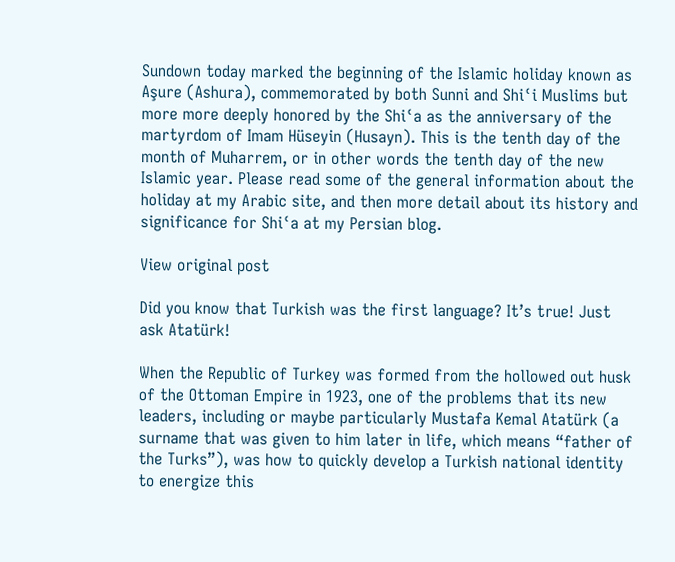Sundown today marked the beginning of the Islamic holiday known as Aşure (Ashura), commemorated by both Sunni and Shiʿi Muslims but more more deeply honored by the Shiʿa as the anniversary of the martyrdom of Imam Hüseyin (Husayn). This is the tenth day of the month of Muharrem, or in other words the tenth day of the new Islamic year. Please read some of the general information about the holiday at my Arabic site, and then more detail about its history and significance for Shiʿa at my Persian blog.

View original post

Did you know that Turkish was the first language? It’s true! Just ask Atatürk!

When the Republic of Turkey was formed from the hollowed out husk of the Ottoman Empire in 1923, one of the problems that its new leaders, including or maybe particularly Mustafa Kemal Atatürk (a surname that was given to him later in life, which means “father of the Turks”), was how to quickly develop a Turkish national identity to energize this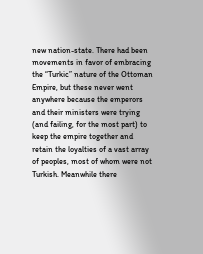new nation-state. There had been movements in favor of embracing the “Turkic” nature of the Ottoman Empire, but these never went anywhere because the emperors and their ministers were trying (and failing, for the most part) to keep the empire together and retain the loyalties of a vast array of peoples, most of whom were not Turkish. Meanwhile there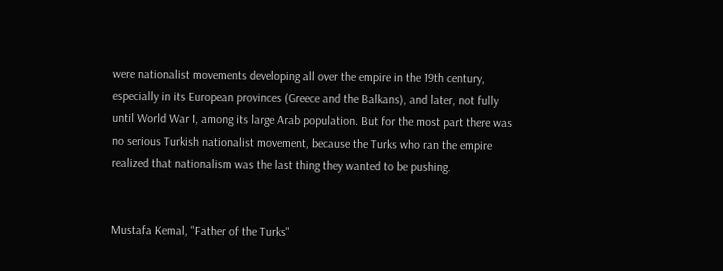were nationalist movements developing all over the empire in the 19th century, especially in its European provinces (Greece and the Balkans), and later, not fully until World War I, among its large Arab population. But for the most part there was no serious Turkish nationalist movement, because the Turks who ran the empire realized that nationalism was the last thing they wanted to be pushing.


Mustafa Kemal, "Father of the Turks"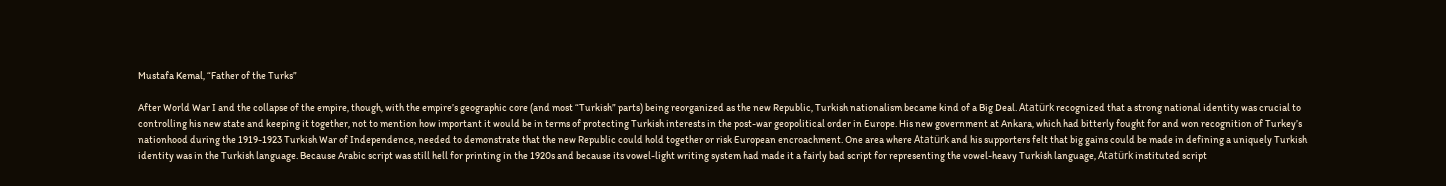Mustafa Kemal, “Father of the Turks”

After World War I and the collapse of the empire, though, with the empire’s geographic core (and most “Turkish” parts) being reorganized as the new Republic, Turkish nationalism became kind of a Big Deal. Atatürk recognized that a strong national identity was crucial to controlling his new state and keeping it together, not to mention how important it would be in terms of protecting Turkish interests in the post-war geopolitical order in Europe. His new government at Ankara, which had bitterly fought for and won recognition of Turkey’s nationhood during the 1919-1923 Turkish War of Independence, needed to demonstrate that the new Republic could hold together or risk European encroachment. One area where Atatürk and his supporters felt that big gains could be made in defining a uniquely Turkish identity was in the Turkish language. Because Arabic script was still hell for printing in the 1920s and because its vowel-light writing system had made it a fairly bad script for representing the vowel-heavy Turkish language, Atatürk instituted script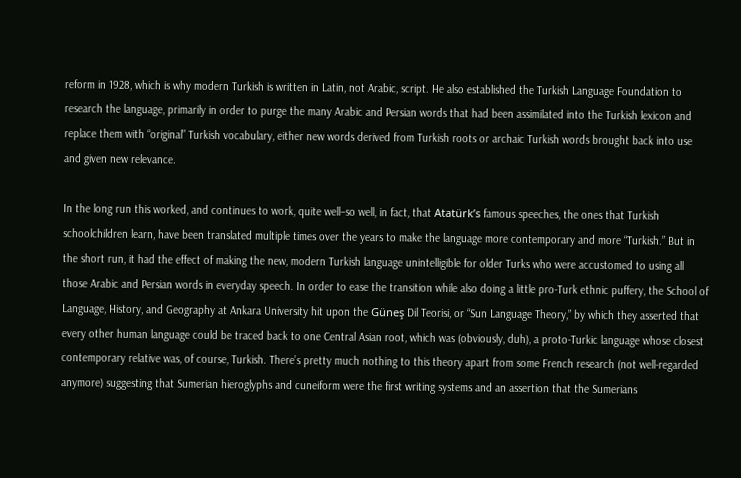reform in 1928, which is why modern Turkish is written in Latin, not Arabic, script. He also established the Turkish Language Foundation to research the language, primarily in order to purge the many Arabic and Persian words that had been assimilated into the Turkish lexicon and replace them with “original” Turkish vocabulary, either new words derived from Turkish roots or archaic Turkish words brought back into use and given new relevance.

In the long run this worked, and continues to work, quite well–so well, in fact, that Atatürk’s famous speeches, the ones that Turkish schoolchildren learn, have been translated multiple times over the years to make the language more contemporary and more “Turkish.” But in the short run, it had the effect of making the new, modern Turkish language unintelligible for older Turks who were accustomed to using all those Arabic and Persian words in everyday speech. In order to ease the transition while also doing a little pro-Turk ethnic puffery, the School of Language, History, and Geography at Ankara University hit upon the Güneş Dil Teorisi, or “Sun Language Theory,” by which they asserted that every other human language could be traced back to one Central Asian root, which was (obviously, duh), a proto-Turkic language whose closest contemporary relative was, of course, Turkish. There’s pretty much nothing to this theory apart from some French research (not well-regarded anymore) suggesting that Sumerian hieroglyphs and cuneiform were the first writing systems and an assertion that the Sumerians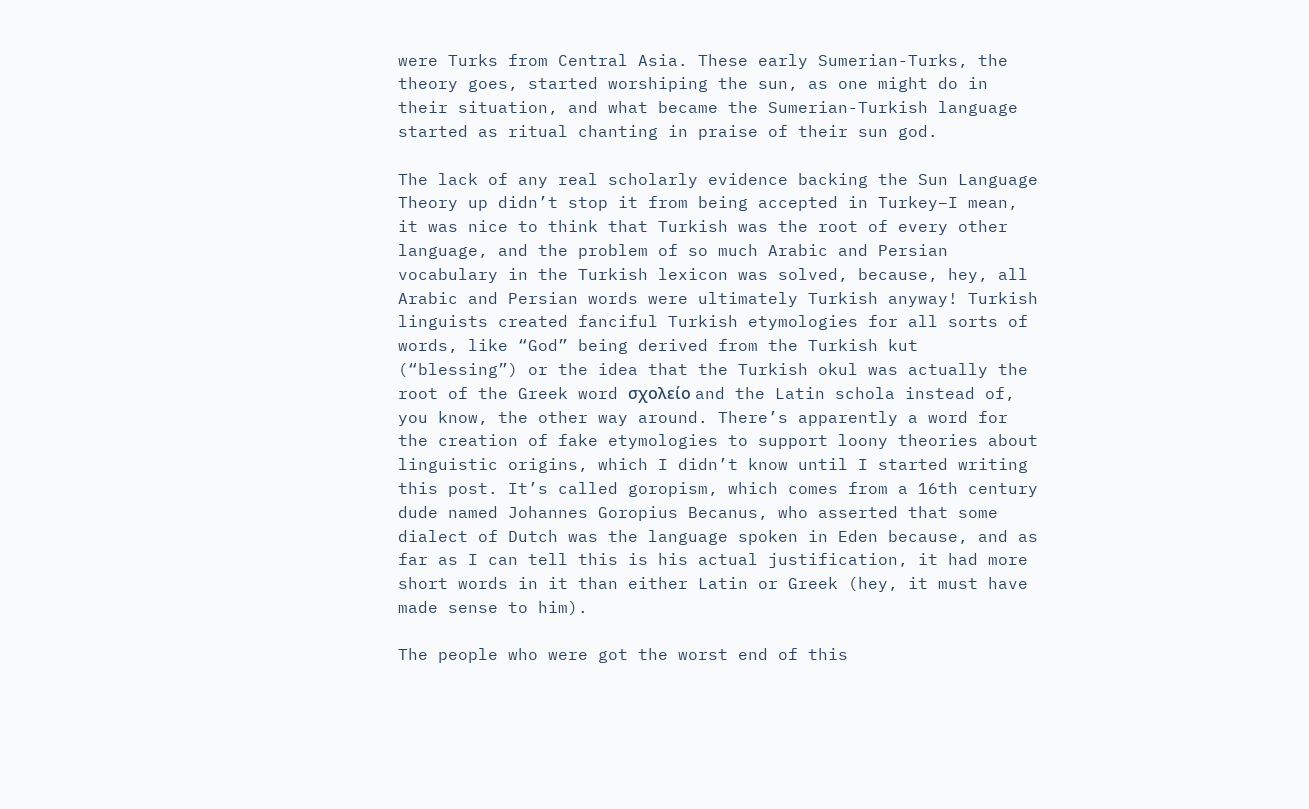were Turks from Central Asia. These early Sumerian-Turks, the theory goes, started worshiping the sun, as one might do in their situation, and what became the Sumerian-Turkish language started as ritual chanting in praise of their sun god.

The lack of any real scholarly evidence backing the Sun Language Theory up didn’t stop it from being accepted in Turkey–I mean, it was nice to think that Turkish was the root of every other language, and the problem of so much Arabic and Persian vocabulary in the Turkish lexicon was solved, because, hey, all Arabic and Persian words were ultimately Turkish anyway! Turkish linguists created fanciful Turkish etymologies for all sorts of words, like “God” being derived from the Turkish kut (“blessing”) or the idea that the Turkish okul was actually the root of the Greek word σχολείο and the Latin schola instead of, you know, the other way around. There’s apparently a word for the creation of fake etymologies to support loony theories about linguistic origins, which I didn’t know until I started writing this post. It’s called goropism, which comes from a 16th century dude named Johannes Goropius Becanus, who asserted that some dialect of Dutch was the language spoken in Eden because, and as far as I can tell this is his actual justification, it had more short words in it than either Latin or Greek (hey, it must have made sense to him).

The people who were got the worst end of this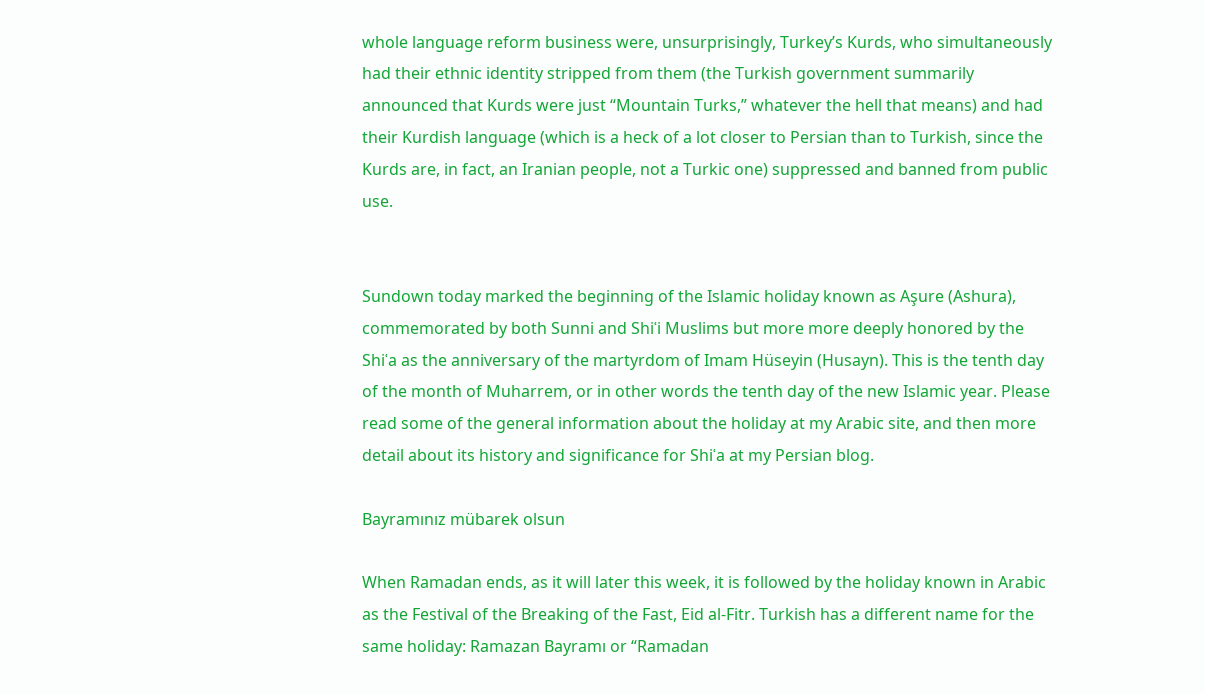whole language reform business were, unsurprisingly, Turkey’s Kurds, who simultaneously had their ethnic identity stripped from them (the Turkish government summarily announced that Kurds were just “Mountain Turks,” whatever the hell that means) and had their Kurdish language (which is a heck of a lot closer to Persian than to Turkish, since the Kurds are, in fact, an Iranian people, not a Turkic one) suppressed and banned from public use.


Sundown today marked the beginning of the Islamic holiday known as Aşure (Ashura), commemorated by both Sunni and Shiʿi Muslims but more more deeply honored by the Shiʿa as the anniversary of the martyrdom of Imam Hüseyin (Husayn). This is the tenth day of the month of Muharrem, or in other words the tenth day of the new Islamic year. Please read some of the general information about the holiday at my Arabic site, and then more detail about its history and significance for Shiʿa at my Persian blog.

Bayramınız mübarek olsun

When Ramadan ends, as it will later this week, it is followed by the holiday known in Arabic as the Festival of the Breaking of the Fast, Eid al-Fitr. Turkish has a different name for the same holiday: Ramazan Bayramı or “Ramadan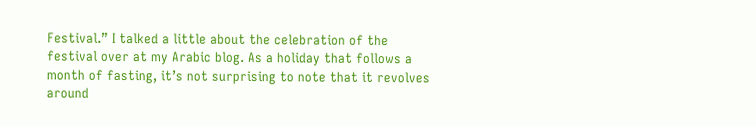Festival.” I talked a little about the celebration of the festival over at my Arabic blog. As a holiday that follows a month of fasting, it’s not surprising to note that it revolves around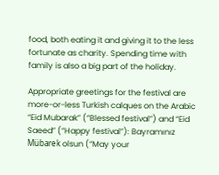food, both eating it and giving it to the less fortunate as charity. Spending time with family is also a big part of the holiday.

Appropriate greetings for the festival are more-or-less Turkish calques on the Arabic “Eid Mubarak” (“Blessed festival”) and “Eid Saeed” (“Happy festival”): Bayramınız Mübarek olsun (“May your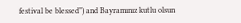festival be blessed”) and Bayramınız kutlu olsun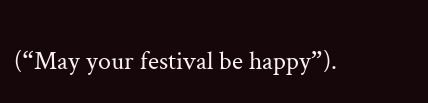(“May your festival be happy”).